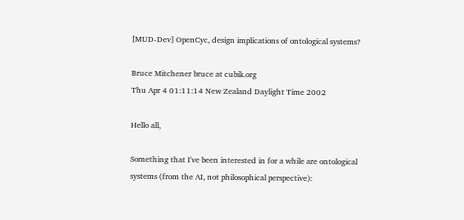[MUD-Dev] OpenCyc, design implications of ontological systems?

Bruce Mitchener bruce at cubik.org
Thu Apr 4 01:11:14 New Zealand Daylight Time 2002

Hello all,

Something that I've been interested in for a while are ontological
systems (from the AI, not philosophical perspective):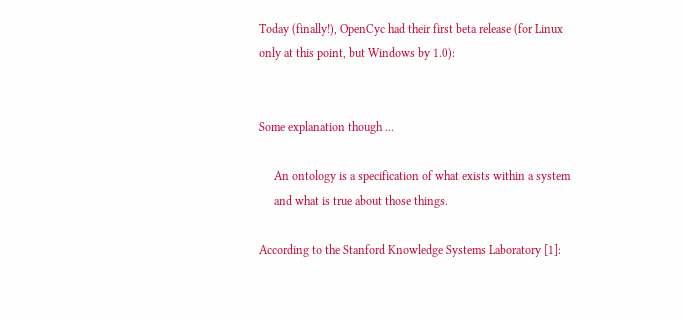Today (finally!), OpenCyc had their first beta release (for Linux
only at this point, but Windows by 1.0):


Some explanation though ...

     An ontology is a specification of what exists within a system
     and what is true about those things.

According to the Stanford Knowledge Systems Laboratory [1]: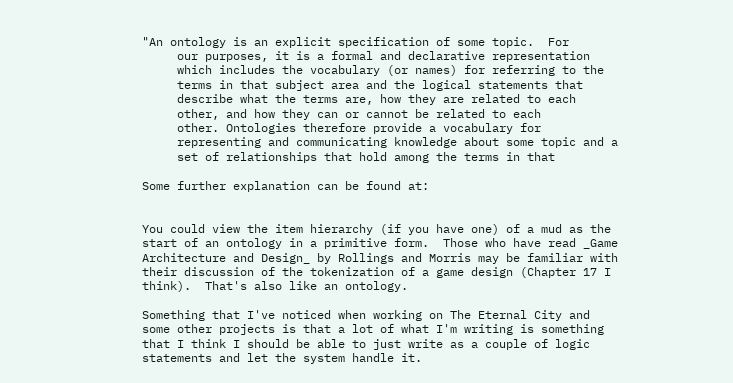"An ontology is an explicit specification of some topic.  For
     our purposes, it is a formal and declarative representation
     which includes the vocabulary (or names) for referring to the
     terms in that subject area and the logical statements that
     describe what the terms are, how they are related to each
     other, and how they can or cannot be related to each
     other. Ontologies therefore provide a vocabulary for
     representing and communicating knowledge about some topic and a
     set of relationships that hold among the terms in that

Some further explanation can be found at:


You could view the item hierarchy (if you have one) of a mud as the
start of an ontology in a primitive form.  Those who have read _Game
Architecture and Design_ by Rollings and Morris may be familiar with
their discussion of the tokenization of a game design (Chapter 17 I
think).  That's also like an ontology.

Something that I've noticed when working on The Eternal City and
some other projects is that a lot of what I'm writing is something
that I think I should be able to just write as a couple of logic
statements and let the system handle it.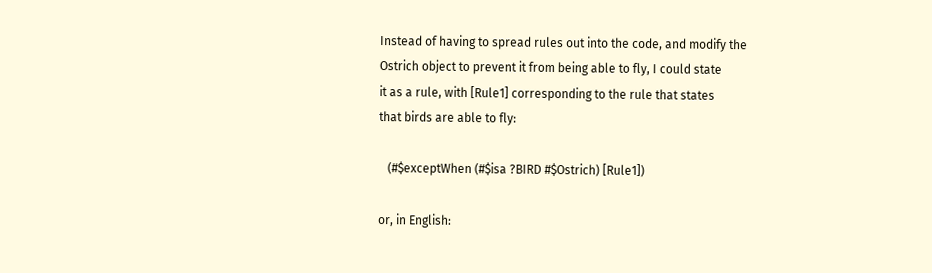Instead of having to spread rules out into the code, and modify the
Ostrich object to prevent it from being able to fly, I could state
it as a rule, with [Rule1] corresponding to the rule that states
that birds are able to fly:

   (#$exceptWhen (#$isa ?BIRD #$Ostrich) [Rule1])

or, in English: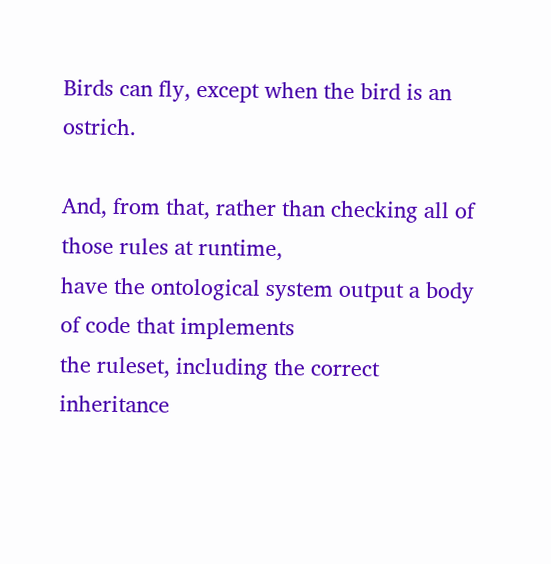Birds can fly, except when the bird is an ostrich.

And, from that, rather than checking all of those rules at runtime,
have the ontological system output a body of code that implements
the ruleset, including the correct inheritance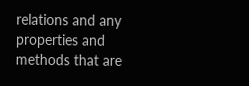relations and any
properties and methods that are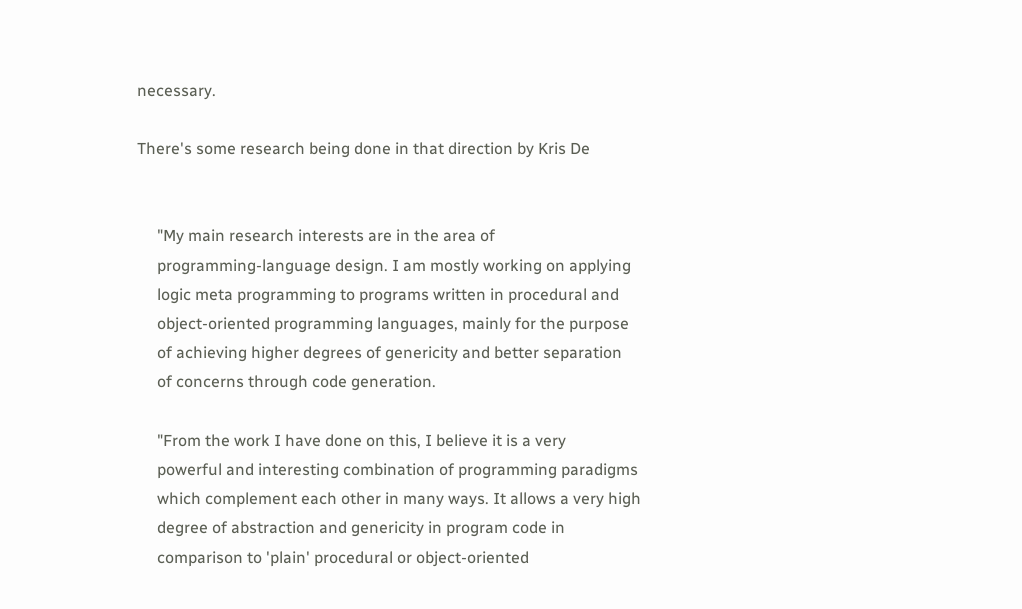necessary.

There's some research being done in that direction by Kris De


     "My main research interests are in the area of
     programming-language design. I am mostly working on applying
     logic meta programming to programs written in procedural and
     object-oriented programming languages, mainly for the purpose
     of achieving higher degrees of genericity and better separation
     of concerns through code generation.

     "From the work I have done on this, I believe it is a very
     powerful and interesting combination of programming paradigms
     which complement each other in many ways. It allows a very high
     degree of abstraction and genericity in program code in
     comparison to 'plain' procedural or object-oriented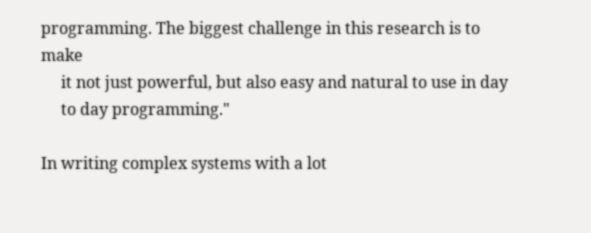programming. The biggest challenge in this research is to make
     it not just powerful, but also easy and natural to use in day
     to day programming."

In writing complex systems with a lot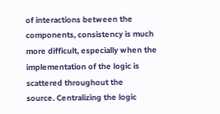of interactions between the
components, consistency is much more difficult, especially when the
implementation of the logic is scattered throughout the
source. Centralizing the logic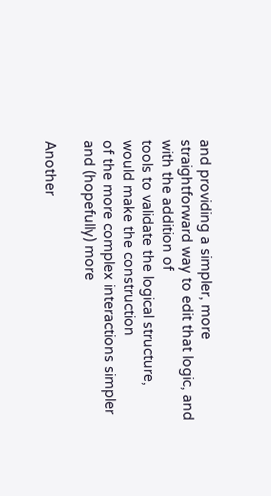and providing a simpler, more
straightforward way to edit that logic, and with the addition of
tools to validate the logical structure, would make the construction
of the more complex interactions simpler and (hopefully) more

Another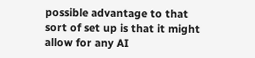possible advantage to that sort of set up is that it might
allow for any AI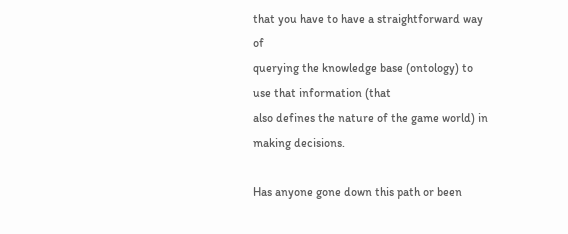that you have to have a straightforward way of
querying the knowledge base (ontology) to use that information (that
also defines the nature of the game world) in making decisions.

Has anyone gone down this path or been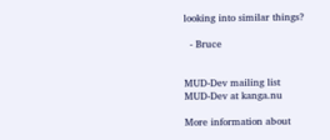looking into similar things?

  - Bruce


MUD-Dev mailing list
MUD-Dev at kanga.nu

More information about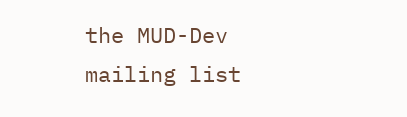the MUD-Dev mailing list